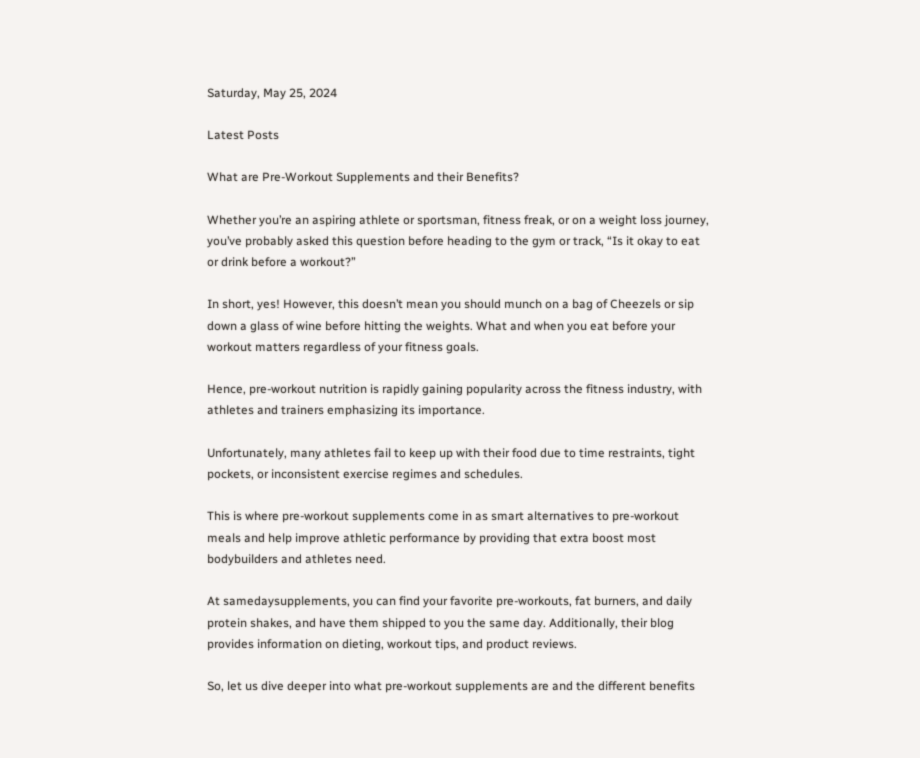Saturday, May 25, 2024

Latest Posts

What are Pre-Workout Supplements and their Benefits?

Whether you’re an aspiring athlete or sportsman, fitness freak, or on a weight loss journey, you’ve probably asked this question before heading to the gym or track, “Is it okay to eat or drink before a workout?”

In short, yes! However, this doesn’t mean you should munch on a bag of Cheezels or sip down a glass of wine before hitting the weights. What and when you eat before your workout matters regardless of your fitness goals.

Hence, pre-workout nutrition is rapidly gaining popularity across the fitness industry, with athletes and trainers emphasizing its importance.

Unfortunately, many athletes fail to keep up with their food due to time restraints, tight pockets, or inconsistent exercise regimes and schedules.

This is where pre-workout supplements come in as smart alternatives to pre-workout meals and help improve athletic performance by providing that extra boost most bodybuilders and athletes need.

At samedaysupplements, you can find your favorite pre-workouts, fat burners, and daily protein shakes, and have them shipped to you the same day. Additionally, their blog provides information on dieting, workout tips, and product reviews.

So, let us dive deeper into what pre-workout supplements are and the different benefits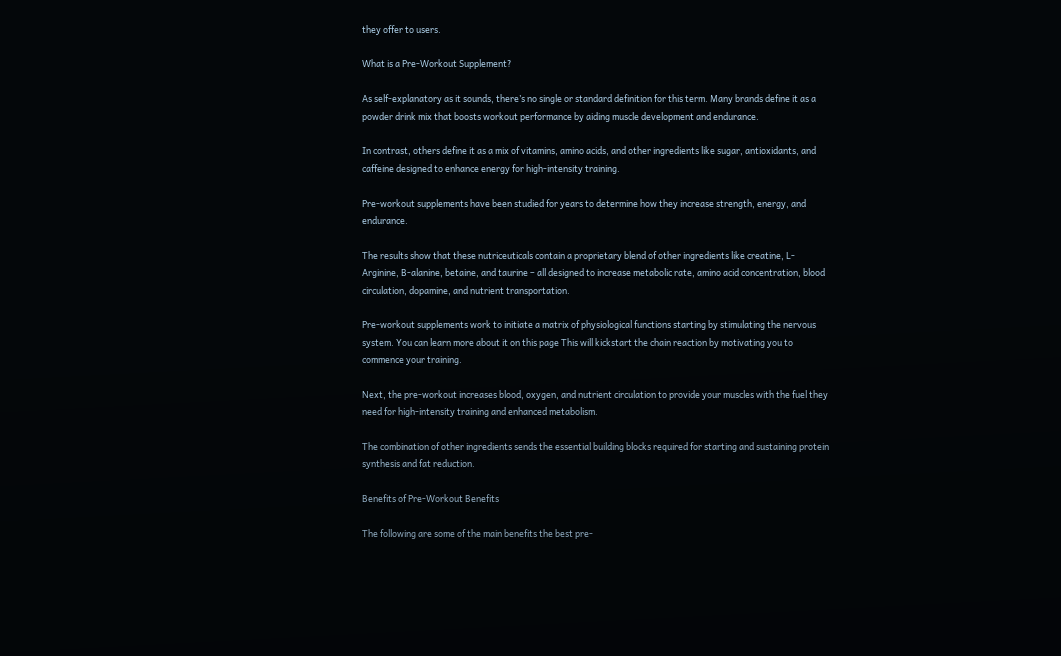they offer to users.

What is a Pre-Workout Supplement?

As self-explanatory as it sounds, there’s no single or standard definition for this term. Many brands define it as a powder drink mix that boosts workout performance by aiding muscle development and endurance.

In contrast, others define it as a mix of vitamins, amino acids, and other ingredients like sugar, antioxidants, and caffeine designed to enhance energy for high-intensity training.

Pre-workout supplements have been studied for years to determine how they increase strength, energy, and endurance.

The results show that these nutriceuticals contain a proprietary blend of other ingredients like creatine, L-Arginine, B-alanine, betaine, and taurine – all designed to increase metabolic rate, amino acid concentration, blood circulation, dopamine, and nutrient transportation.

Pre-workout supplements work to initiate a matrix of physiological functions starting by stimulating the nervous system. You can learn more about it on this page This will kickstart the chain reaction by motivating you to commence your training.

Next, the pre-workout increases blood, oxygen, and nutrient circulation to provide your muscles with the fuel they need for high-intensity training and enhanced metabolism.

The combination of other ingredients sends the essential building blocks required for starting and sustaining protein synthesis and fat reduction.

Benefits of Pre-Workout Benefits

The following are some of the main benefits the best pre-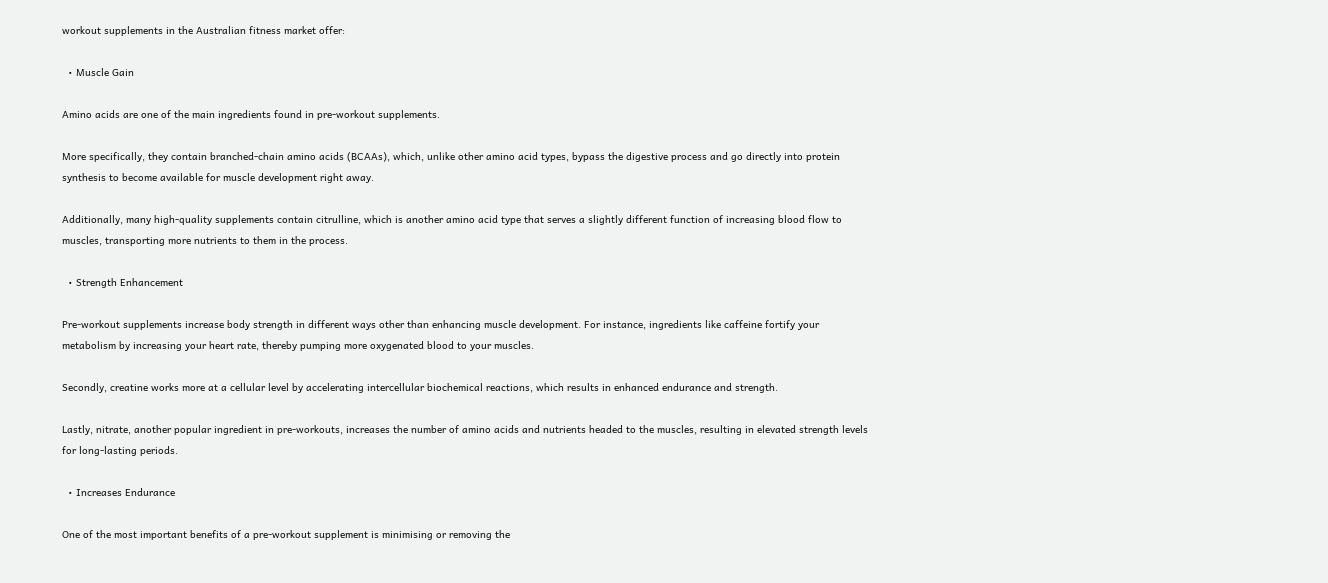workout supplements in the Australian fitness market offer:

  • Muscle Gain

Amino acids are one of the main ingredients found in pre-workout supplements.

More specifically, they contain branched-chain amino acids (BCAAs), which, unlike other amino acid types, bypass the digestive process and go directly into protein synthesis to become available for muscle development right away.

Additionally, many high-quality supplements contain citrulline, which is another amino acid type that serves a slightly different function of increasing blood flow to muscles, transporting more nutrients to them in the process.

  • Strength Enhancement

Pre-workout supplements increase body strength in different ways other than enhancing muscle development. For instance, ingredients like caffeine fortify your metabolism by increasing your heart rate, thereby pumping more oxygenated blood to your muscles.

Secondly, creatine works more at a cellular level by accelerating intercellular biochemical reactions, which results in enhanced endurance and strength.

Lastly, nitrate, another popular ingredient in pre-workouts, increases the number of amino acids and nutrients headed to the muscles, resulting in elevated strength levels for long-lasting periods.

  • Increases Endurance

One of the most important benefits of a pre-workout supplement is minimising or removing the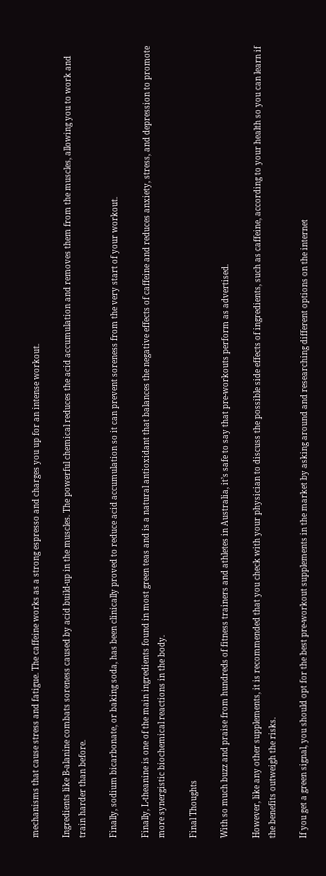mechanisms that cause stress and fatigue. The caffeine works as a strong espresso and charges you up for an intense workout.

Ingredients like B-alanine combats soreness caused by acid build-up in the muscles. The powerful chemical reduces the acid accumulation and removes them from the muscles, allowing you to work and train harder than before.

Finally, sodium bicarbonate, or baking soda, has been clinically proved to reduce acid accumulation so it can prevent soreness from the very start of your workout.

Finally, L-theanine is one of the main ingredients found in most green teas and is a natural antioxidant that balances the negative effects of caffeine and reduces anxiety, stress, and depression to promote more synergistic biochemical reactions in the body.

Final Thoughts

With so much buzz and praise from hundreds of fitness trainers and athletes in Australia, it’s safe to say that pre-workouts perform as advertised.

However, like any other supplements, it is recommended that you check with your physician to discuss the possible side effects of ingredients, such as caffeine, according to your health so you can learn if the benefits outweigh the risks.

If you get a green signal, you should opt for the best pre-workout supplements in the market by asking around and researching different options on the internet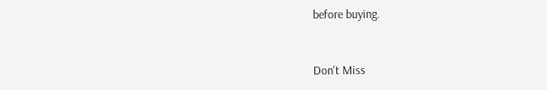before buying.


Don't Miss